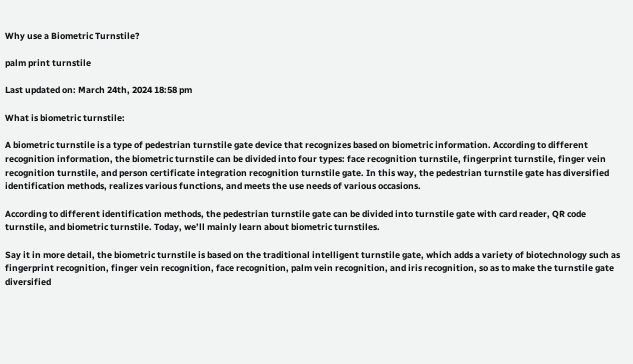Why use a Biometric Turnstile?

palm print turnstile

Last updated on: March 24th, 2024 18:58 pm

What is biometric turnstile:

A biometric turnstile is a type of pedestrian turnstile gate device that recognizes based on biometric information. According to different recognition information, the biometric turnstile can be divided into four types: face recognition turnstile, fingerprint turnstile, finger vein recognition turnstile, and person certificate integration recognition turnstile gate. In this way, the pedestrian turnstile gate has diversified identification methods, realizes various functions, and meets the use needs of various occasions.

According to different identification methods, the pedestrian turnstile gate can be divided into turnstile gate with card reader, QR code turnstile, and biometric turnstile. Today, we’ll mainly learn about biometric turnstiles.

Say it in more detail, the biometric turnstile is based on the traditional intelligent turnstile gate, which adds a variety of biotechnology such as fingerprint recognition, finger vein recognition, face recognition, palm vein recognition, and iris recognition, so as to make the turnstile gate diversified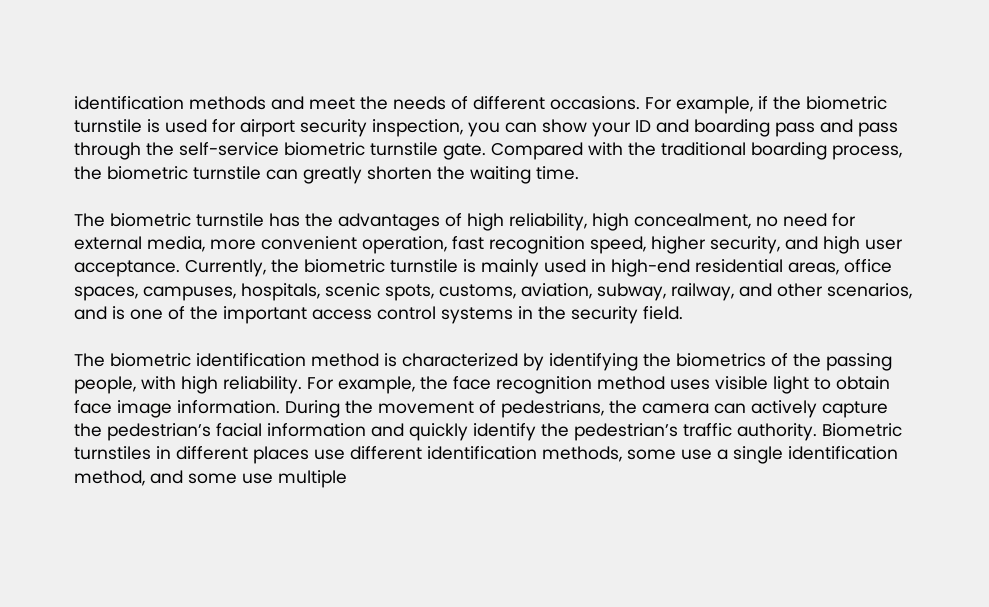identification methods and meet the needs of different occasions. For example, if the biometric turnstile is used for airport security inspection, you can show your ID and boarding pass and pass through the self-service biometric turnstile gate. Compared with the traditional boarding process, the biometric turnstile can greatly shorten the waiting time.

The biometric turnstile has the advantages of high reliability, high concealment, no need for external media, more convenient operation, fast recognition speed, higher security, and high user acceptance. Currently, the biometric turnstile is mainly used in high-end residential areas, office spaces, campuses, hospitals, scenic spots, customs, aviation, subway, railway, and other scenarios, and is one of the important access control systems in the security field.

The biometric identification method is characterized by identifying the biometrics of the passing people, with high reliability. For example, the face recognition method uses visible light to obtain face image information. During the movement of pedestrians, the camera can actively capture the pedestrian’s facial information and quickly identify the pedestrian’s traffic authority. Biometric turnstiles in different places use different identification methods, some use a single identification method, and some use multiple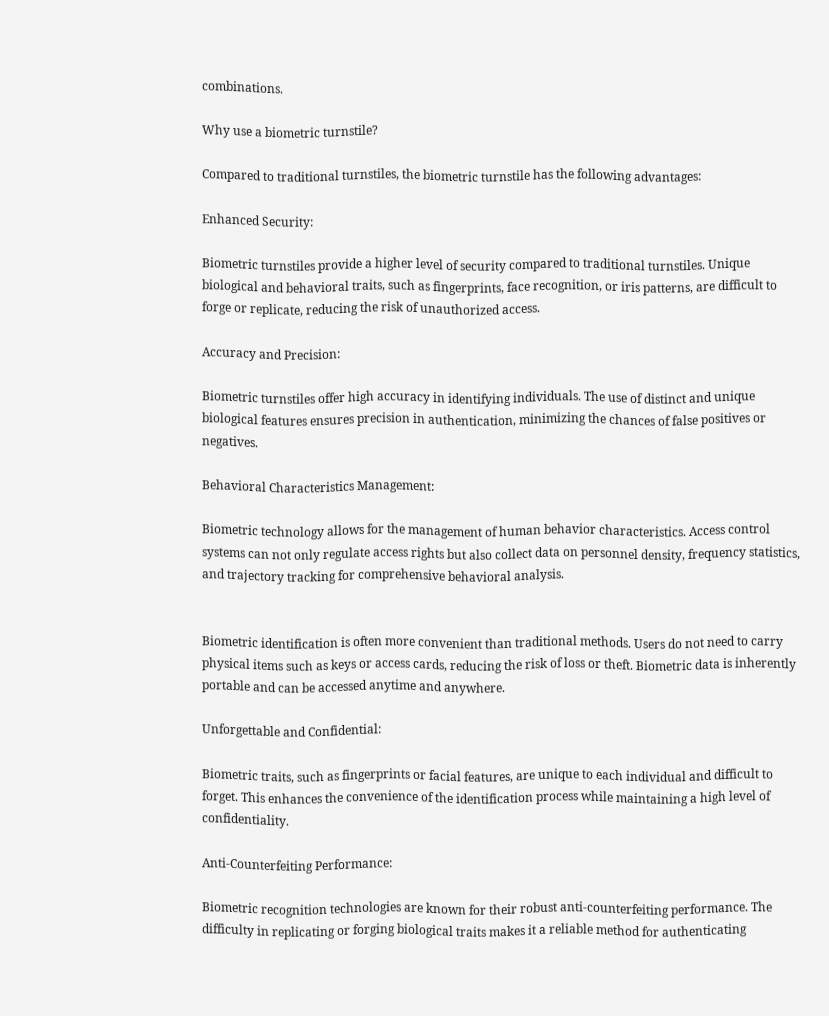combinations.

Why use a biometric turnstile?

Compared to traditional turnstiles, the biometric turnstile has the following advantages:

Enhanced Security:

Biometric turnstiles provide a higher level of security compared to traditional turnstiles. Unique biological and behavioral traits, such as fingerprints, face recognition, or iris patterns, are difficult to forge or replicate, reducing the risk of unauthorized access.

Accuracy and Precision:

Biometric turnstiles offer high accuracy in identifying individuals. The use of distinct and unique biological features ensures precision in authentication, minimizing the chances of false positives or negatives.

Behavioral Characteristics Management:

Biometric technology allows for the management of human behavior characteristics. Access control systems can not only regulate access rights but also collect data on personnel density, frequency statistics, and trajectory tracking for comprehensive behavioral analysis.


Biometric identification is often more convenient than traditional methods. Users do not need to carry physical items such as keys or access cards, reducing the risk of loss or theft. Biometric data is inherently portable and can be accessed anytime and anywhere.

Unforgettable and Confidential:

Biometric traits, such as fingerprints or facial features, are unique to each individual and difficult to forget. This enhances the convenience of the identification process while maintaining a high level of confidentiality.

Anti-Counterfeiting Performance:

Biometric recognition technologies are known for their robust anti-counterfeiting performance. The difficulty in replicating or forging biological traits makes it a reliable method for authenticating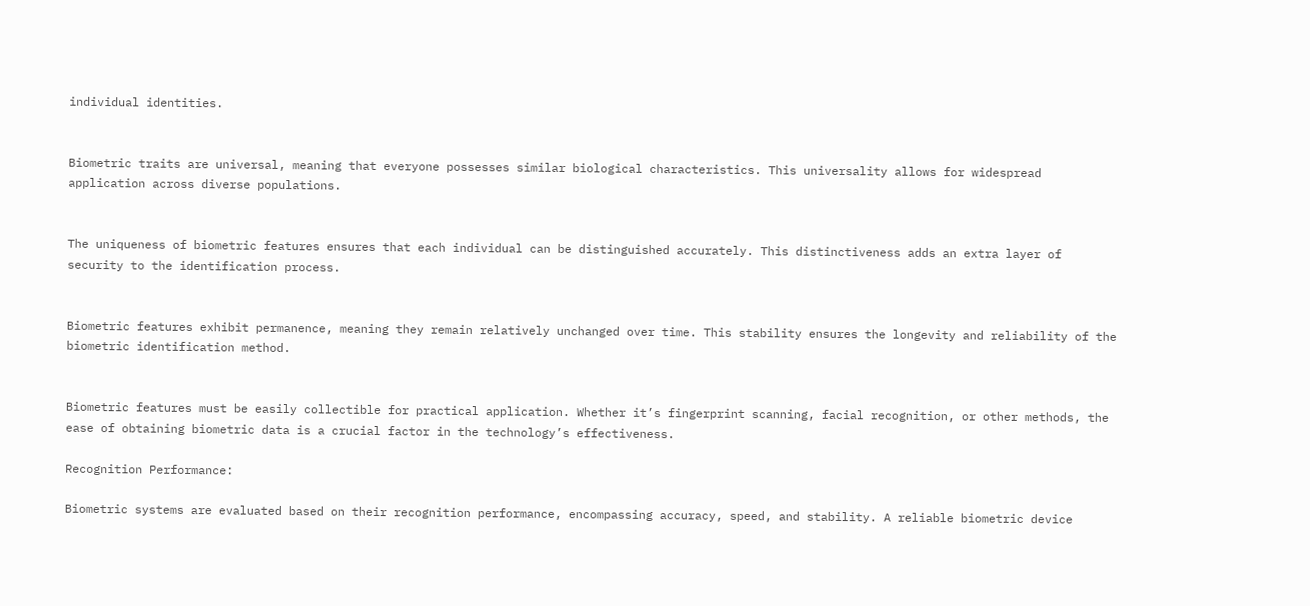individual identities.


Biometric traits are universal, meaning that everyone possesses similar biological characteristics. This universality allows for widespread application across diverse populations.


The uniqueness of biometric features ensures that each individual can be distinguished accurately. This distinctiveness adds an extra layer of security to the identification process.


Biometric features exhibit permanence, meaning they remain relatively unchanged over time. This stability ensures the longevity and reliability of the biometric identification method.


Biometric features must be easily collectible for practical application. Whether it’s fingerprint scanning, facial recognition, or other methods, the ease of obtaining biometric data is a crucial factor in the technology’s effectiveness.

Recognition Performance:

Biometric systems are evaluated based on their recognition performance, encompassing accuracy, speed, and stability. A reliable biometric device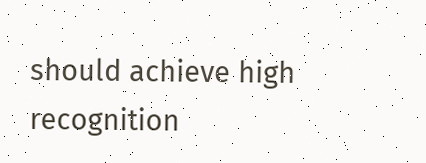should achieve high recognition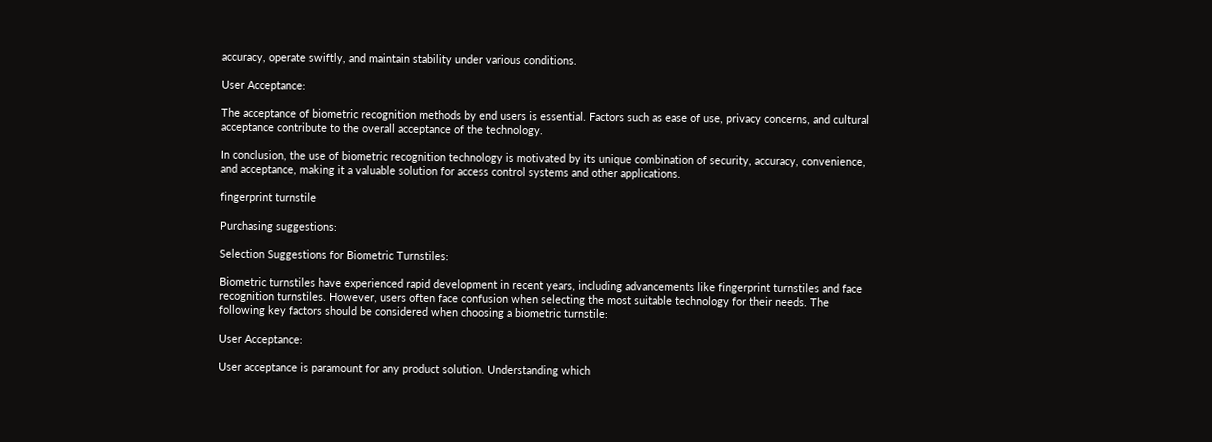accuracy, operate swiftly, and maintain stability under various conditions.

User Acceptance:

The acceptance of biometric recognition methods by end users is essential. Factors such as ease of use, privacy concerns, and cultural acceptance contribute to the overall acceptance of the technology.

In conclusion, the use of biometric recognition technology is motivated by its unique combination of security, accuracy, convenience, and acceptance, making it a valuable solution for access control systems and other applications.

fingerprint turnstile

Purchasing suggestions:

Selection Suggestions for Biometric Turnstiles:

Biometric turnstiles have experienced rapid development in recent years, including advancements like fingerprint turnstiles and face recognition turnstiles. However, users often face confusion when selecting the most suitable technology for their needs. The following key factors should be considered when choosing a biometric turnstile:

User Acceptance:

User acceptance is paramount for any product solution. Understanding which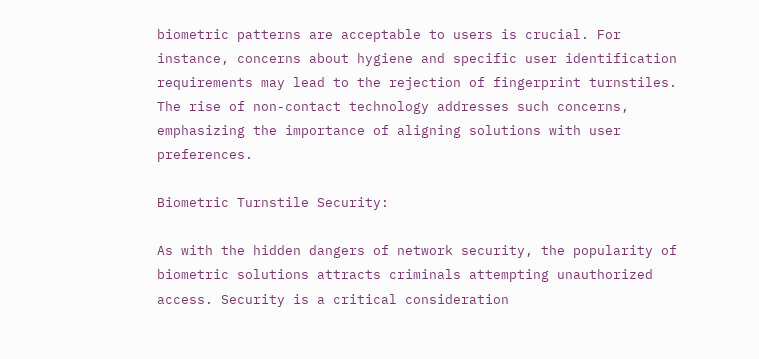biometric patterns are acceptable to users is crucial. For instance, concerns about hygiene and specific user identification requirements may lead to the rejection of fingerprint turnstiles. The rise of non-contact technology addresses such concerns, emphasizing the importance of aligning solutions with user preferences.

Biometric Turnstile Security:

As with the hidden dangers of network security, the popularity of biometric solutions attracts criminals attempting unauthorized access. Security is a critical consideration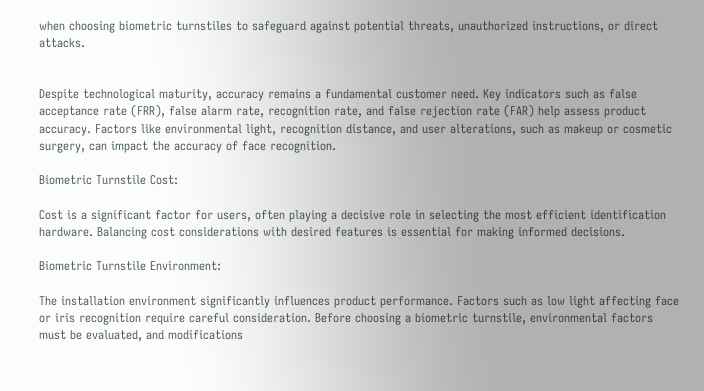when choosing biometric turnstiles to safeguard against potential threats, unauthorized instructions, or direct attacks.


Despite technological maturity, accuracy remains a fundamental customer need. Key indicators such as false acceptance rate (FRR), false alarm rate, recognition rate, and false rejection rate (FAR) help assess product accuracy. Factors like environmental light, recognition distance, and user alterations, such as makeup or cosmetic surgery, can impact the accuracy of face recognition.

Biometric Turnstile Cost:

Cost is a significant factor for users, often playing a decisive role in selecting the most efficient identification hardware. Balancing cost considerations with desired features is essential for making informed decisions.

Biometric Turnstile Environment:

The installation environment significantly influences product performance. Factors such as low light affecting face or iris recognition require careful consideration. Before choosing a biometric turnstile, environmental factors must be evaluated, and modifications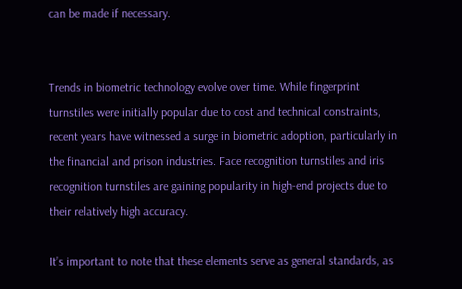can be made if necessary.


Trends in biometric technology evolve over time. While fingerprint turnstiles were initially popular due to cost and technical constraints, recent years have witnessed a surge in biometric adoption, particularly in the financial and prison industries. Face recognition turnstiles and iris recognition turnstiles are gaining popularity in high-end projects due to their relatively high accuracy.

It’s important to note that these elements serve as general standards, as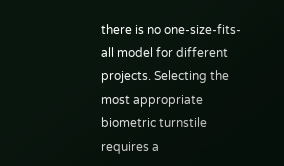there is no one-size-fits-all model for different projects. Selecting the most appropriate biometric turnstile requires a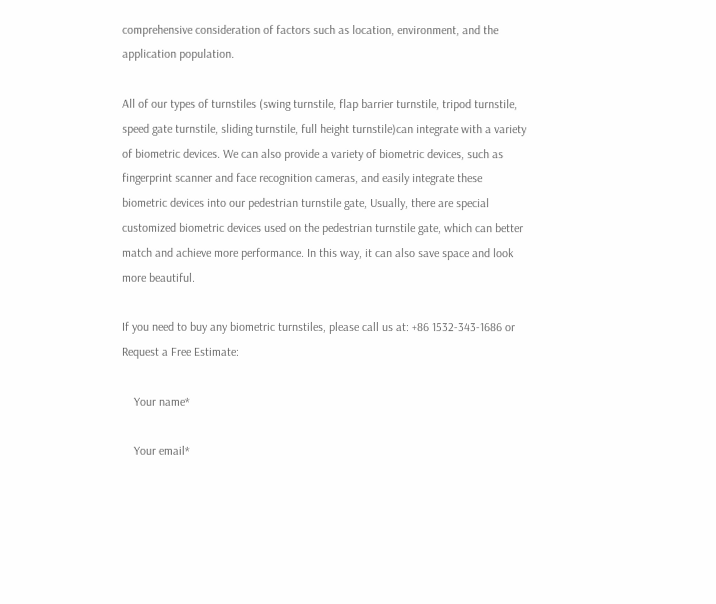comprehensive consideration of factors such as location, environment, and the application population.

All of our types of turnstiles (swing turnstile, flap barrier turnstile, tripod turnstile, speed gate turnstile, sliding turnstile, full height turnstile)can integrate with a variety of biometric devices. We can also provide a variety of biometric devices, such as fingerprint scanner and face recognition cameras, and easily integrate these biometric devices into our pedestrian turnstile gate, Usually, there are special customized biometric devices used on the pedestrian turnstile gate, which can better match and achieve more performance. In this way, it can also save space and look more beautiful.

If you need to buy any biometric turnstiles, please call us at: +86 1532-343-1686 or Request a Free Estimate:

    Your name*

    Your email*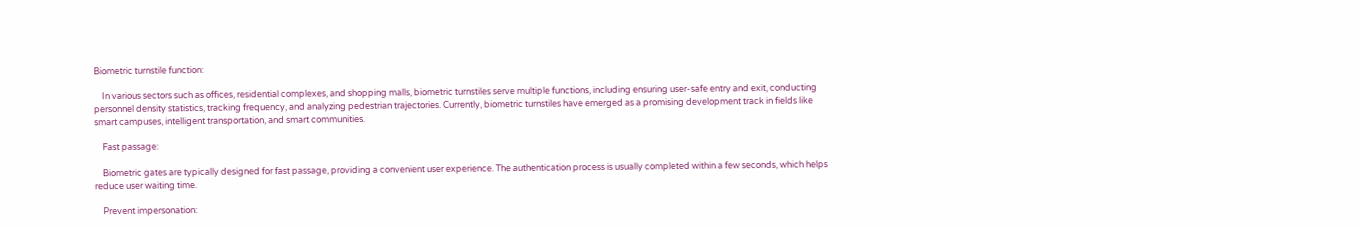Biometric turnstile function:

    In various sectors such as offices, residential complexes, and shopping malls, biometric turnstiles serve multiple functions, including ensuring user-safe entry and exit, conducting personnel density statistics, tracking frequency, and analyzing pedestrian trajectories. Currently, biometric turnstiles have emerged as a promising development track in fields like smart campuses, intelligent transportation, and smart communities.

    Fast passage:

    Biometric gates are typically designed for fast passage, providing a convenient user experience. The authentication process is usually completed within a few seconds, which helps reduce user waiting time.

    Prevent impersonation: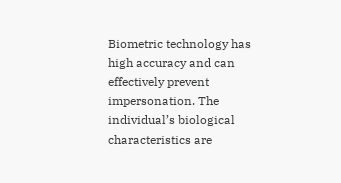Biometric technology has high accuracy and can effectively prevent impersonation. The individual’s biological characteristics are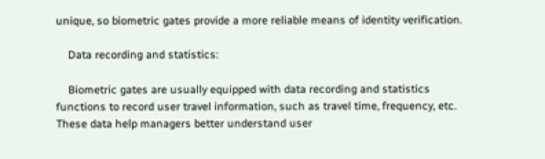unique, so biometric gates provide a more reliable means of identity verification.

    Data recording and statistics:

    Biometric gates are usually equipped with data recording and statistics functions to record user travel information, such as travel time, frequency, etc. These data help managers better understand user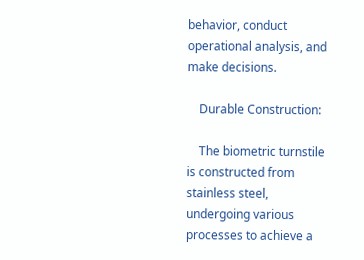behavior, conduct operational analysis, and make decisions.

    Durable Construction:

    The biometric turnstile is constructed from stainless steel, undergoing various processes to achieve a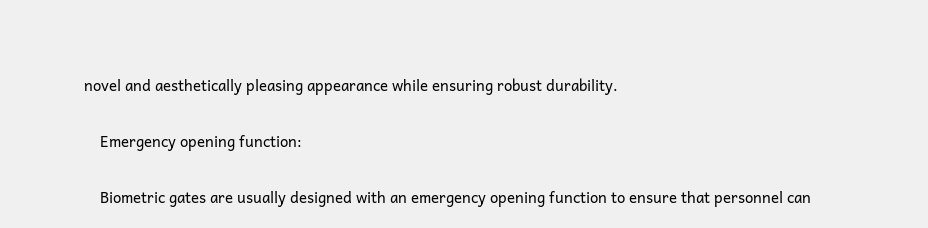novel and aesthetically pleasing appearance while ensuring robust durability.

    Emergency opening function:

    Biometric gates are usually designed with an emergency opening function to ensure that personnel can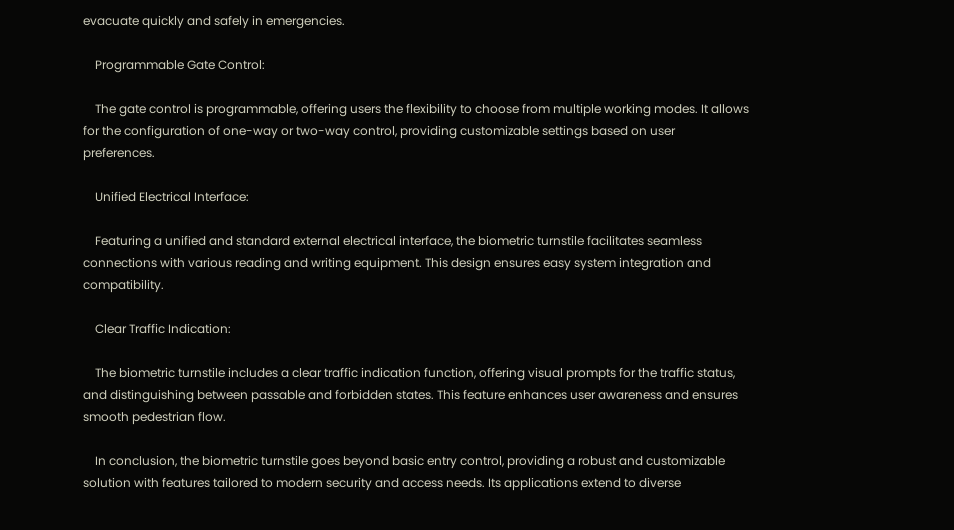evacuate quickly and safely in emergencies.

    Programmable Gate Control:

    The gate control is programmable, offering users the flexibility to choose from multiple working modes. It allows for the configuration of one-way or two-way control, providing customizable settings based on user preferences.

    Unified Electrical Interface:

    Featuring a unified and standard external electrical interface, the biometric turnstile facilitates seamless connections with various reading and writing equipment. This design ensures easy system integration and compatibility.

    Clear Traffic Indication:

    The biometric turnstile includes a clear traffic indication function, offering visual prompts for the traffic status, and distinguishing between passable and forbidden states. This feature enhances user awareness and ensures smooth pedestrian flow.

    In conclusion, the biometric turnstile goes beyond basic entry control, providing a robust and customizable solution with features tailored to modern security and access needs. Its applications extend to diverse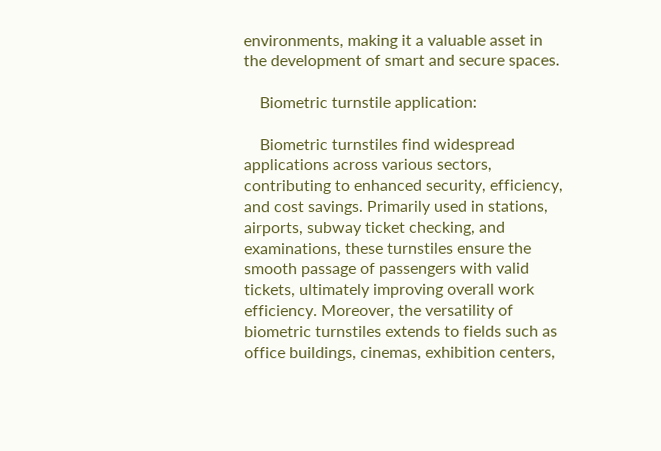environments, making it a valuable asset in the development of smart and secure spaces.

    Biometric turnstile application:

    Biometric turnstiles find widespread applications across various sectors, contributing to enhanced security, efficiency, and cost savings. Primarily used in stations, airports, subway ticket checking, and examinations, these turnstiles ensure the smooth passage of passengers with valid tickets, ultimately improving overall work efficiency. Moreover, the versatility of biometric turnstiles extends to fields such as office buildings, cinemas, exhibition centers,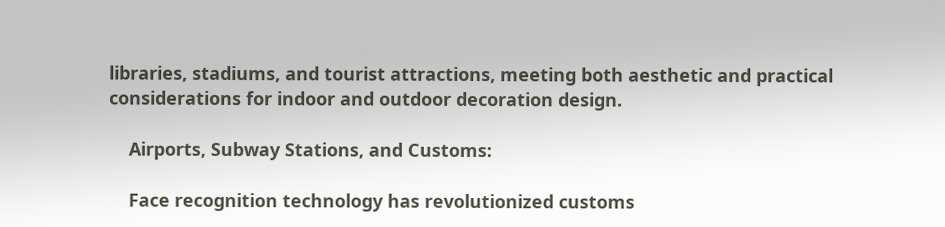libraries, stadiums, and tourist attractions, meeting both aesthetic and practical considerations for indoor and outdoor decoration design.

    Airports, Subway Stations, and Customs:

    Face recognition technology has revolutionized customs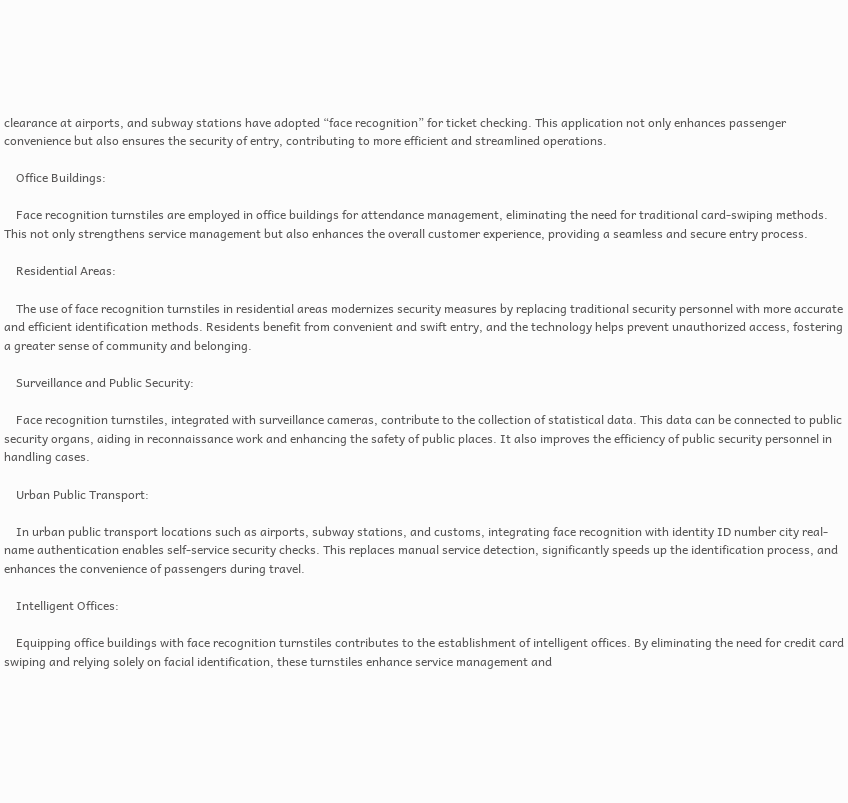clearance at airports, and subway stations have adopted “face recognition” for ticket checking. This application not only enhances passenger convenience but also ensures the security of entry, contributing to more efficient and streamlined operations.

    Office Buildings:

    Face recognition turnstiles are employed in office buildings for attendance management, eliminating the need for traditional card-swiping methods. This not only strengthens service management but also enhances the overall customer experience, providing a seamless and secure entry process.

    Residential Areas:

    The use of face recognition turnstiles in residential areas modernizes security measures by replacing traditional security personnel with more accurate and efficient identification methods. Residents benefit from convenient and swift entry, and the technology helps prevent unauthorized access, fostering a greater sense of community and belonging.

    Surveillance and Public Security:

    Face recognition turnstiles, integrated with surveillance cameras, contribute to the collection of statistical data. This data can be connected to public security organs, aiding in reconnaissance work and enhancing the safety of public places. It also improves the efficiency of public security personnel in handling cases.

    Urban Public Transport:

    In urban public transport locations such as airports, subway stations, and customs, integrating face recognition with identity ID number city real-name authentication enables self-service security checks. This replaces manual service detection, significantly speeds up the identification process, and enhances the convenience of passengers during travel.

    Intelligent Offices:

    Equipping office buildings with face recognition turnstiles contributes to the establishment of intelligent offices. By eliminating the need for credit card swiping and relying solely on facial identification, these turnstiles enhance service management and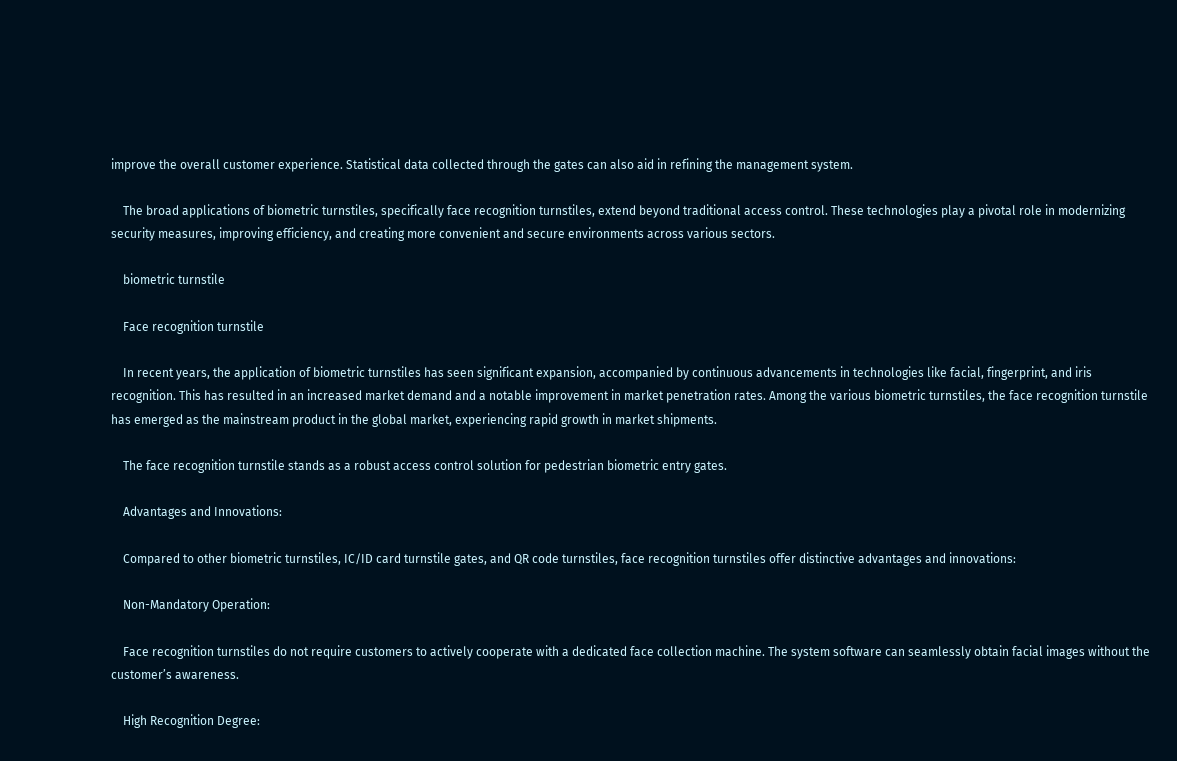improve the overall customer experience. Statistical data collected through the gates can also aid in refining the management system.

    The broad applications of biometric turnstiles, specifically face recognition turnstiles, extend beyond traditional access control. These technologies play a pivotal role in modernizing security measures, improving efficiency, and creating more convenient and secure environments across various sectors.

    biometric turnstile

    Face recognition turnstile

    In recent years, the application of biometric turnstiles has seen significant expansion, accompanied by continuous advancements in technologies like facial, fingerprint, and iris recognition. This has resulted in an increased market demand and a notable improvement in market penetration rates. Among the various biometric turnstiles, the face recognition turnstile has emerged as the mainstream product in the global market, experiencing rapid growth in market shipments.

    The face recognition turnstile stands as a robust access control solution for pedestrian biometric entry gates.

    Advantages and Innovations:

    Compared to other biometric turnstiles, IC/ID card turnstile gates, and QR code turnstiles, face recognition turnstiles offer distinctive advantages and innovations:

    Non-Mandatory Operation:

    Face recognition turnstiles do not require customers to actively cooperate with a dedicated face collection machine. The system software can seamlessly obtain facial images without the customer’s awareness.

    High Recognition Degree: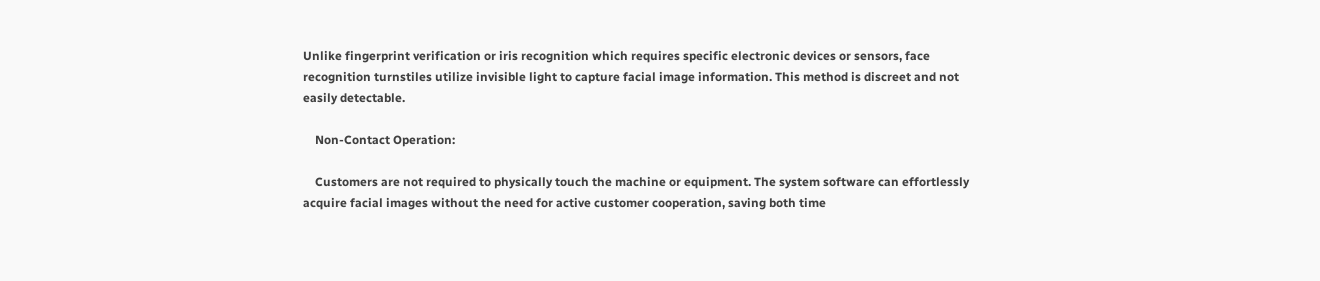Unlike fingerprint verification or iris recognition which requires specific electronic devices or sensors, face recognition turnstiles utilize invisible light to capture facial image information. This method is discreet and not easily detectable.

    Non-Contact Operation:

    Customers are not required to physically touch the machine or equipment. The system software can effortlessly acquire facial images without the need for active customer cooperation, saving both time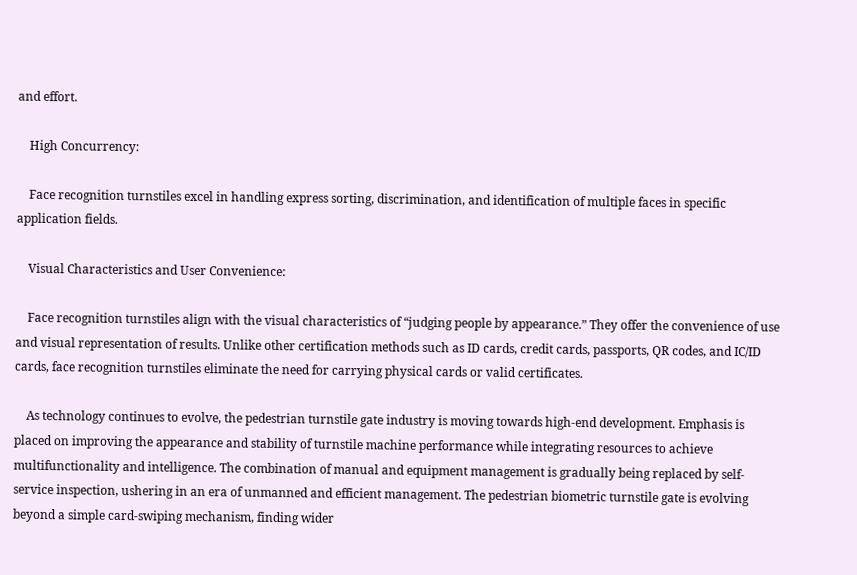and effort.

    High Concurrency:

    Face recognition turnstiles excel in handling express sorting, discrimination, and identification of multiple faces in specific application fields.

    Visual Characteristics and User Convenience:

    Face recognition turnstiles align with the visual characteristics of “judging people by appearance.” They offer the convenience of use and visual representation of results. Unlike other certification methods such as ID cards, credit cards, passports, QR codes, and IC/ID cards, face recognition turnstiles eliminate the need for carrying physical cards or valid certificates.

    As technology continues to evolve, the pedestrian turnstile gate industry is moving towards high-end development. Emphasis is placed on improving the appearance and stability of turnstile machine performance while integrating resources to achieve multifunctionality and intelligence. The combination of manual and equipment management is gradually being replaced by self-service inspection, ushering in an era of unmanned and efficient management. The pedestrian biometric turnstile gate is evolving beyond a simple card-swiping mechanism, finding wider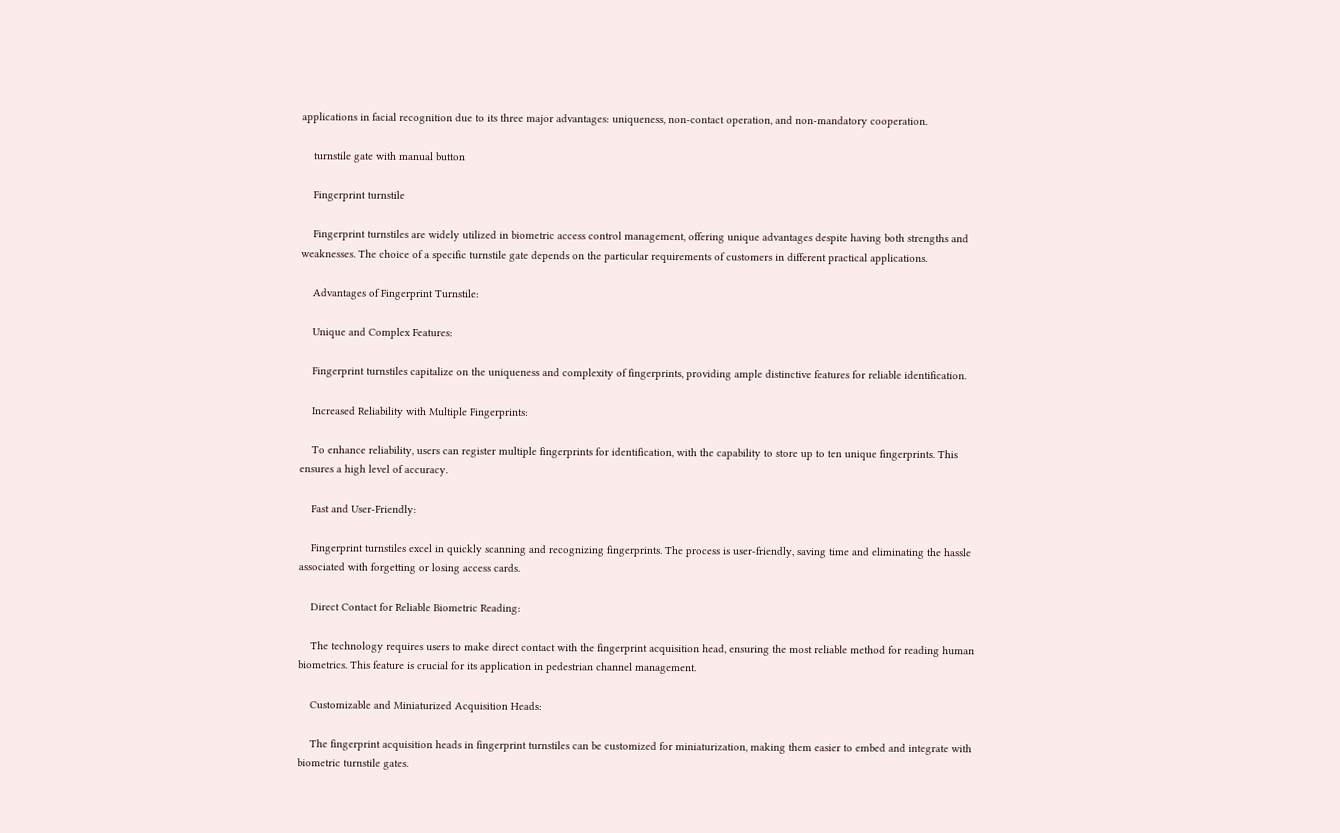applications in facial recognition due to its three major advantages: uniqueness, non-contact operation, and non-mandatory cooperation.

    turnstile gate with manual button

    Fingerprint turnstile

    Fingerprint turnstiles are widely utilized in biometric access control management, offering unique advantages despite having both strengths and weaknesses. The choice of a specific turnstile gate depends on the particular requirements of customers in different practical applications.

    Advantages of Fingerprint Turnstile:

    Unique and Complex Features:

    Fingerprint turnstiles capitalize on the uniqueness and complexity of fingerprints, providing ample distinctive features for reliable identification.

    Increased Reliability with Multiple Fingerprints:

    To enhance reliability, users can register multiple fingerprints for identification, with the capability to store up to ten unique fingerprints. This ensures a high level of accuracy.

    Fast and User-Friendly:

    Fingerprint turnstiles excel in quickly scanning and recognizing fingerprints. The process is user-friendly, saving time and eliminating the hassle associated with forgetting or losing access cards.

    Direct Contact for Reliable Biometric Reading:

    The technology requires users to make direct contact with the fingerprint acquisition head, ensuring the most reliable method for reading human biometrics. This feature is crucial for its application in pedestrian channel management.

    Customizable and Miniaturized Acquisition Heads:

    The fingerprint acquisition heads in fingerprint turnstiles can be customized for miniaturization, making them easier to embed and integrate with biometric turnstile gates.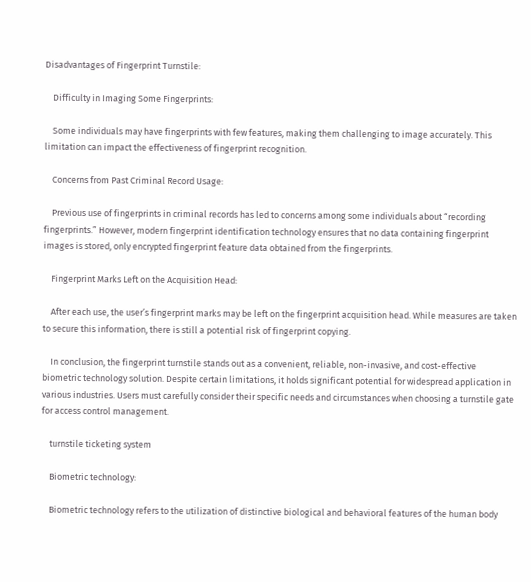Disadvantages of Fingerprint Turnstile:

    Difficulty in Imaging Some Fingerprints:

    Some individuals may have fingerprints with few features, making them challenging to image accurately. This limitation can impact the effectiveness of fingerprint recognition.

    Concerns from Past Criminal Record Usage:

    Previous use of fingerprints in criminal records has led to concerns among some individuals about “recording fingerprints.” However, modern fingerprint identification technology ensures that no data containing fingerprint images is stored, only encrypted fingerprint feature data obtained from the fingerprints.

    Fingerprint Marks Left on the Acquisition Head:

    After each use, the user’s fingerprint marks may be left on the fingerprint acquisition head. While measures are taken to secure this information, there is still a potential risk of fingerprint copying.

    In conclusion, the fingerprint turnstile stands out as a convenient, reliable, non-invasive, and cost-effective biometric technology solution. Despite certain limitations, it holds significant potential for widespread application in various industries. Users must carefully consider their specific needs and circumstances when choosing a turnstile gate for access control management.

    turnstile ticketing system

    Biometric technology:

    Biometric technology refers to the utilization of distinctive biological and behavioral features of the human body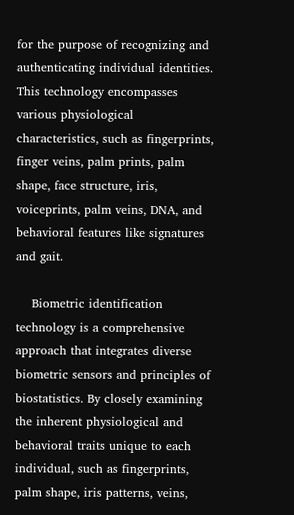for the purpose of recognizing and authenticating individual identities. This technology encompasses various physiological characteristics, such as fingerprints, finger veins, palm prints, palm shape, face structure, iris, voiceprints, palm veins, DNA, and behavioral features like signatures and gait.

    Biometric identification technology is a comprehensive approach that integrates diverse biometric sensors and principles of biostatistics. By closely examining the inherent physiological and behavioral traits unique to each individual, such as fingerprints, palm shape, iris patterns, veins,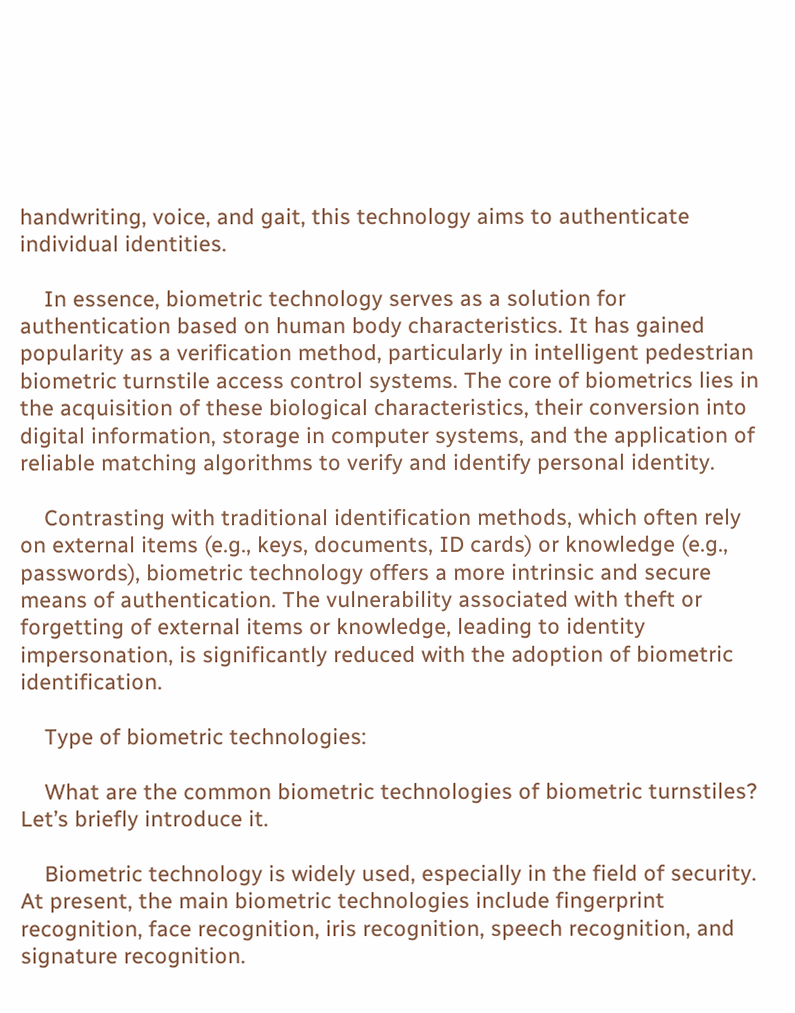handwriting, voice, and gait, this technology aims to authenticate individual identities.

    In essence, biometric technology serves as a solution for authentication based on human body characteristics. It has gained popularity as a verification method, particularly in intelligent pedestrian biometric turnstile access control systems. The core of biometrics lies in the acquisition of these biological characteristics, their conversion into digital information, storage in computer systems, and the application of reliable matching algorithms to verify and identify personal identity.

    Contrasting with traditional identification methods, which often rely on external items (e.g., keys, documents, ID cards) or knowledge (e.g., passwords), biometric technology offers a more intrinsic and secure means of authentication. The vulnerability associated with theft or forgetting of external items or knowledge, leading to identity impersonation, is significantly reduced with the adoption of biometric identification.

    Type of biometric technologies:

    What are the common biometric technologies of biometric turnstiles? Let’s briefly introduce it.

    Biometric technology is widely used, especially in the field of security. At present, the main biometric technologies include fingerprint recognition, face recognition, iris recognition, speech recognition, and signature recognition.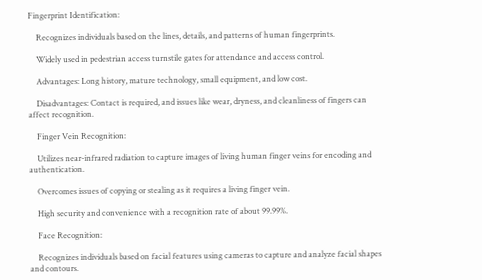Fingerprint Identification:

    Recognizes individuals based on the lines, details, and patterns of human fingerprints.

    Widely used in pedestrian access turnstile gates for attendance and access control.

    Advantages: Long history, mature technology, small equipment, and low cost.

    Disadvantages: Contact is required, and issues like wear, dryness, and cleanliness of fingers can affect recognition.

    Finger Vein Recognition:

    Utilizes near-infrared radiation to capture images of living human finger veins for encoding and authentication.

    Overcomes issues of copying or stealing as it requires a living finger vein.

    High security and convenience with a recognition rate of about 99.99%.

    Face Recognition:

    Recognizes individuals based on facial features using cameras to capture and analyze facial shapes and contours.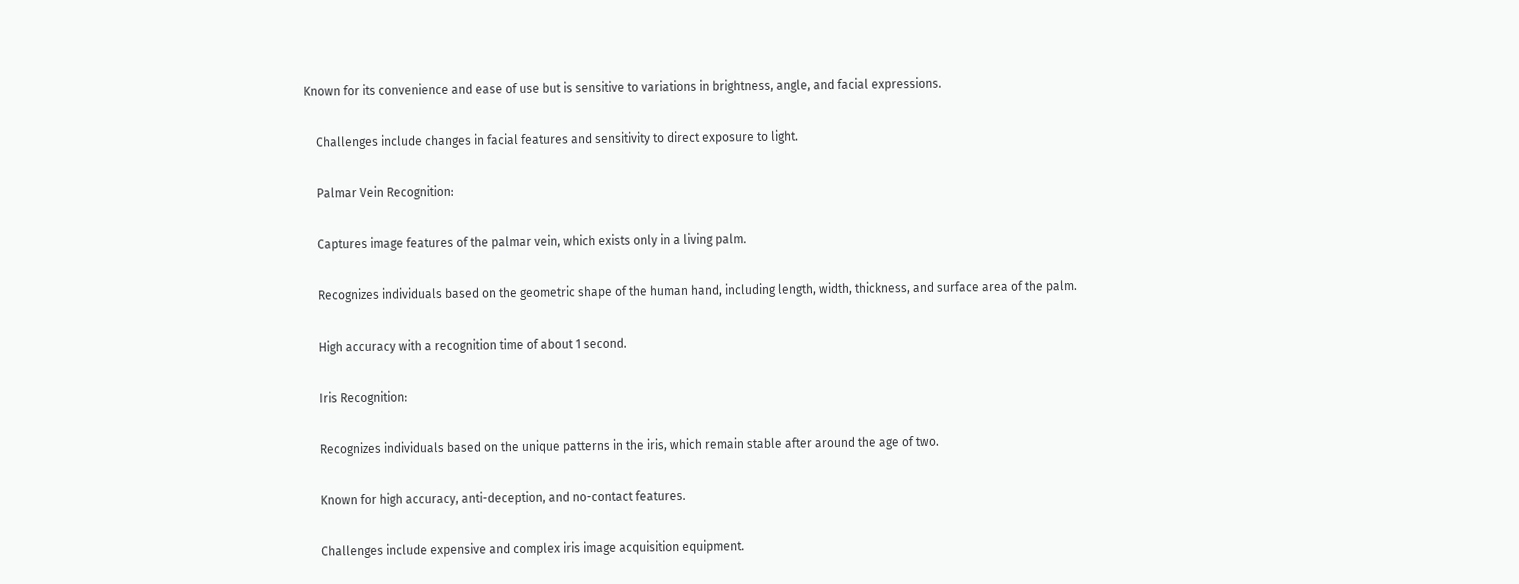Known for its convenience and ease of use but is sensitive to variations in brightness, angle, and facial expressions.

    Challenges include changes in facial features and sensitivity to direct exposure to light.

    Palmar Vein Recognition:

    Captures image features of the palmar vein, which exists only in a living palm.

    Recognizes individuals based on the geometric shape of the human hand, including length, width, thickness, and surface area of the palm.

    High accuracy with a recognition time of about 1 second.

    Iris Recognition:

    Recognizes individuals based on the unique patterns in the iris, which remain stable after around the age of two.

    Known for high accuracy, anti-deception, and no-contact features.

    Challenges include expensive and complex iris image acquisition equipment.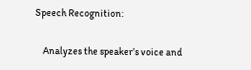Speech Recognition:

    Analyzes the speaker’s voice and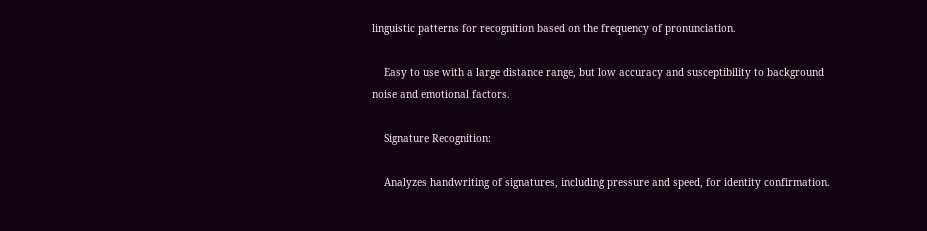linguistic patterns for recognition based on the frequency of pronunciation.

    Easy to use with a large distance range, but low accuracy and susceptibility to background noise and emotional factors.

    Signature Recognition:

    Analyzes handwriting of signatures, including pressure and speed, for identity confirmation.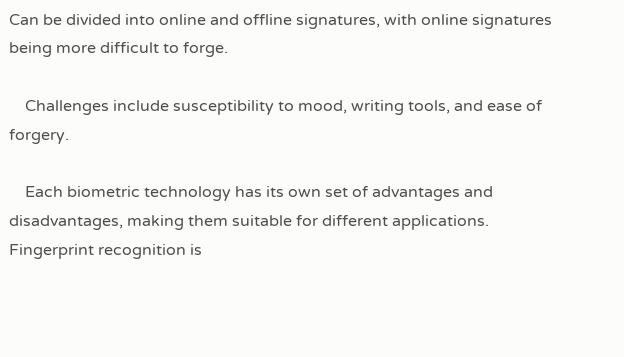Can be divided into online and offline signatures, with online signatures being more difficult to forge.

    Challenges include susceptibility to mood, writing tools, and ease of forgery.

    Each biometric technology has its own set of advantages and disadvantages, making them suitable for different applications. Fingerprint recognition is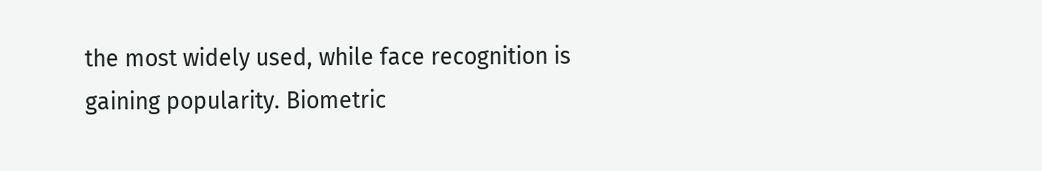the most widely used, while face recognition is gaining popularity. Biometric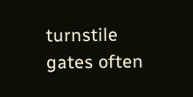turnstile gates often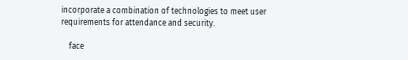incorporate a combination of technologies to meet user requirements for attendance and security.

    face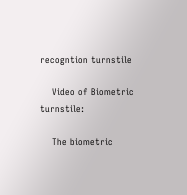recogntion turnstile

    Video of Biometric turnstile:

    The biometric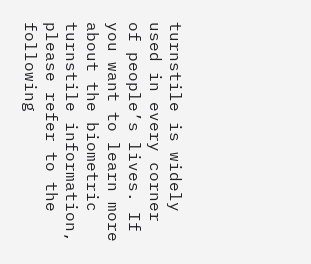turnstile is widely used in every corner of people’s lives. If you want to learn more about the biometric turnstile information, please refer to the following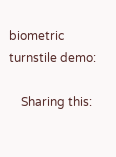biometric turnstile demo:

    Sharing this: